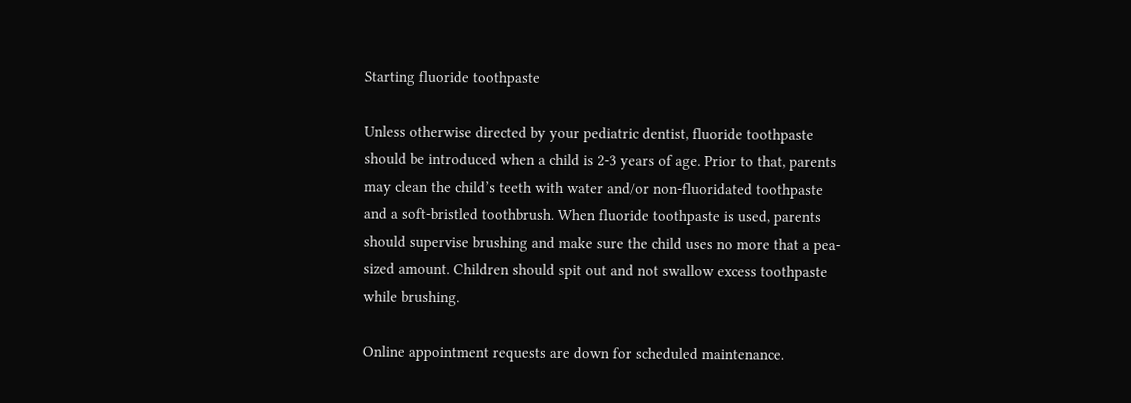Starting fluoride toothpaste

Unless otherwise directed by your pediatric dentist, fluoride toothpaste should be introduced when a child is 2-3 years of age. Prior to that, parents may clean the child’s teeth with water and/or non-fluoridated toothpaste and a soft-bristled toothbrush. When fluoride toothpaste is used, parents should supervise brushing and make sure the child uses no more that a pea-sized amount. Children should spit out and not swallow excess toothpaste while brushing.

Online appointment requests are down for scheduled maintenance.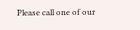Please call one of our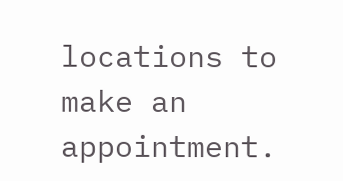locations to make an appointment.